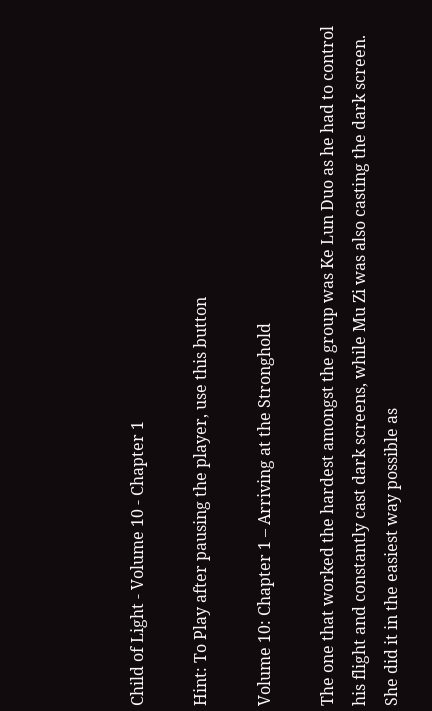Child of Light - Volume 10 - Chapter 1

Hint: To Play after pausing the player, use this button

Volume 10: Chapter 1 – Arriving at the Stronghold

The one that worked the hardest amongst the group was Ke Lun Duo as he had to control his flight and constantly cast dark screens, while Mu Zi was also casting the dark screen. She did it in the easiest way possible as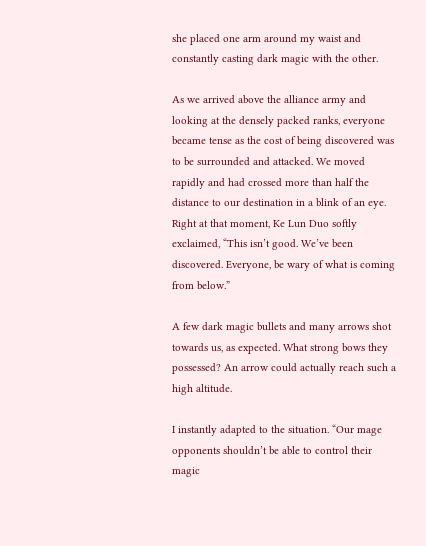she placed one arm around my waist and constantly casting dark magic with the other.

As we arrived above the alliance army and looking at the densely packed ranks, everyone became tense as the cost of being discovered was to be surrounded and attacked. We moved rapidly and had crossed more than half the distance to our destination in a blink of an eye. Right at that moment, Ke Lun Duo softly exclaimed, “This isn’t good. We’ve been discovered. Everyone, be wary of what is coming from below.”

A few dark magic bullets and many arrows shot towards us, as expected. What strong bows they possessed? An arrow could actually reach such a high altitude.

I instantly adapted to the situation. “Our mage opponents shouldn’t be able to control their magic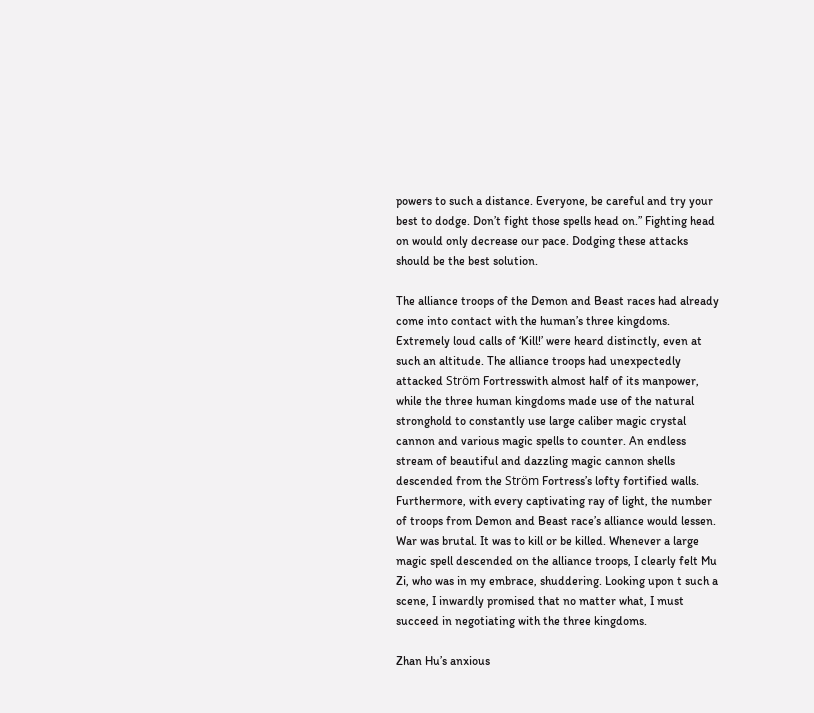powers to such a distance. Everyone, be careful and try your best to dodge. Don’t fight those spells head on.” Fighting head on would only decrease our pace. Dodging these attacks should be the best solution.

The alliance troops of the Demon and Beast races had already come into contact with the human’s three kingdoms. Extremely loud calls of ‘Kill!’ were heard distinctly, even at such an altitude. The alliance troops had unexpectedly attacked Ström Fortresswith almost half of its manpower, while the three human kingdoms made use of the natural stronghold to constantly use large caliber magic crystal cannon and various magic spells to counter. An endless stream of beautiful and dazzling magic cannon shells descended from the Ström Fortress’s lofty fortified walls. Furthermore, with every captivating ray of light, the number of troops from Demon and Beast race’s alliance would lessen. War was brutal. It was to kill or be killed. Whenever a large magic spell descended on the alliance troops, I clearly felt Mu Zi, who was in my embrace, shuddering. Looking upon t such a scene, I inwardly promised that no matter what, I must succeed in negotiating with the three kingdoms.

Zhan Hu’s anxious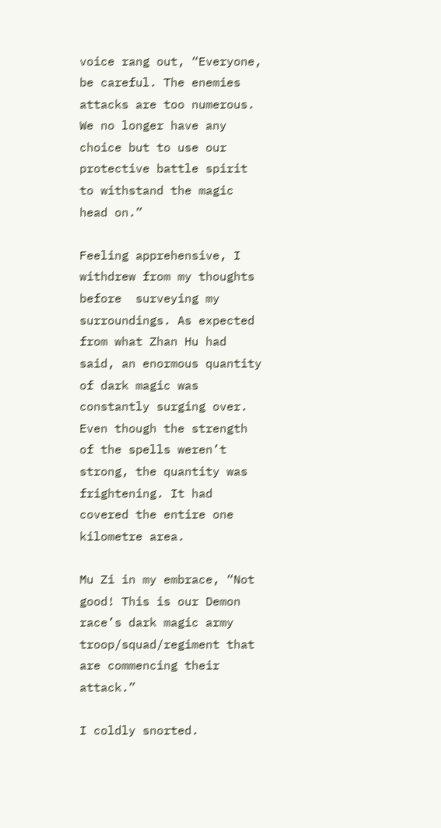voice rang out, “Everyone, be careful. The enemies attacks are too numerous. We no longer have any choice but to use our protective battle spirit to withstand the magic head on.”

Feeling apprehensive, I withdrew from my thoughts before  surveying my surroundings. As expected from what Zhan Hu had said, an enormous quantity of dark magic was constantly surging over. Even though the strength of the spells weren’t strong, the quantity was frightening. It had covered the entire one kilometre area.

Mu Zi in my embrace, “Not good! This is our Demon race’s dark magic army troop/squad/regiment that are commencing their attack.”

I coldly snorted.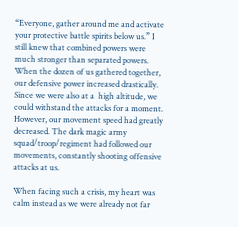“Everyone, gather around me and activate your protective battle spirits below us.” I still knew that combined powers were much stronger than separated powers. When the dozen of us gathered together, our defensive power increased drastically. Since we were also at a  high altitude, we could withstand the attacks for a moment. However, our movement speed had greatly decreased. The dark magic army squad/troop/regiment had followed our movements, constantly shooting offensive attacks at us.

When facing such a crisis, my heart was calm instead as we were already not far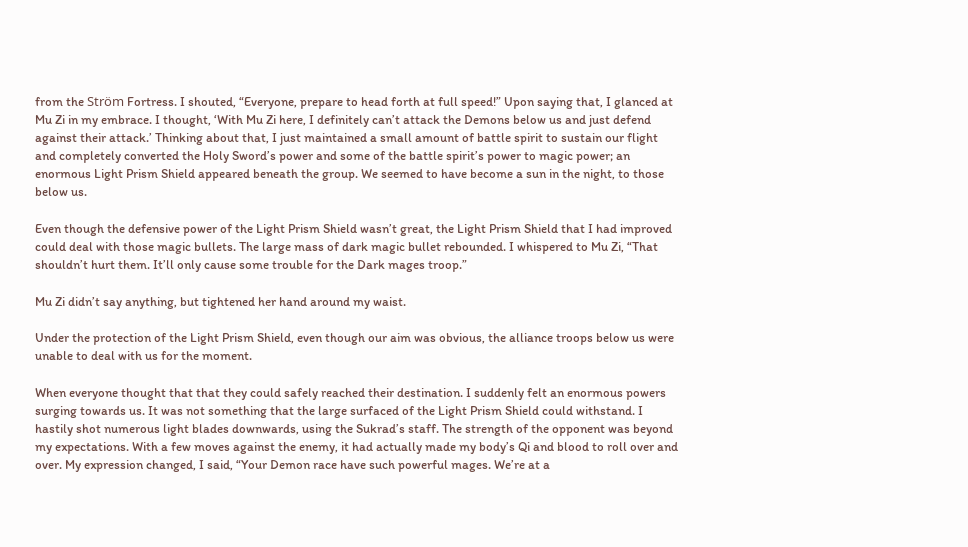from the Ström Fortress. I shouted, “Everyone, prepare to head forth at full speed!” Upon saying that, I glanced at Mu Zi in my embrace. I thought, ‘With Mu Zi here, I definitely can’t attack the Demons below us and just defend against their attack.’ Thinking about that, I just maintained a small amount of battle spirit to sustain our flight and completely converted the Holy Sword’s power and some of the battle spirit’s power to magic power; an enormous Light Prism Shield appeared beneath the group. We seemed to have become a sun in the night, to those below us.

Even though the defensive power of the Light Prism Shield wasn’t great, the Light Prism Shield that I had improved could deal with those magic bullets. The large mass of dark magic bullet rebounded. I whispered to Mu Zi, “That shouldn’t hurt them. It’ll only cause some trouble for the Dark mages troop.”

Mu Zi didn’t say anything, but tightened her hand around my waist.

Under the protection of the Light Prism Shield, even though our aim was obvious, the alliance troops below us were unable to deal with us for the moment.

When everyone thought that that they could safely reached their destination. I suddenly felt an enormous powers surging towards us. It was not something that the large surfaced of the Light Prism Shield could withstand. I hastily shot numerous light blades downwards, using the Sukrad’s staff. The strength of the opponent was beyond my expectations. With a few moves against the enemy, it had actually made my body’s Qi and blood to roll over and over. My expression changed, I said, “Your Demon race have such powerful mages. We’re at a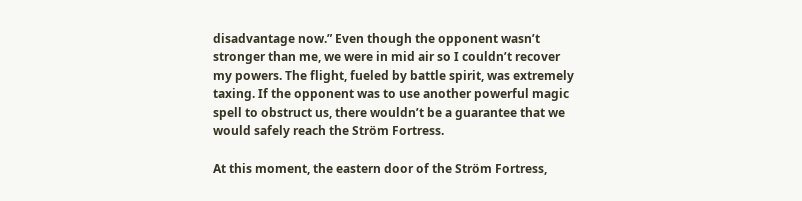disadvantage now.” Even though the opponent wasn’t stronger than me, we were in mid air so I couldn’t recover my powers. The flight, fueled by battle spirit, was extremely taxing. If the opponent was to use another powerful magic spell to obstruct us, there wouldn’t be a guarantee that we would safely reach the Ström Fortress.

At this moment, the eastern door of the Ström Fortress,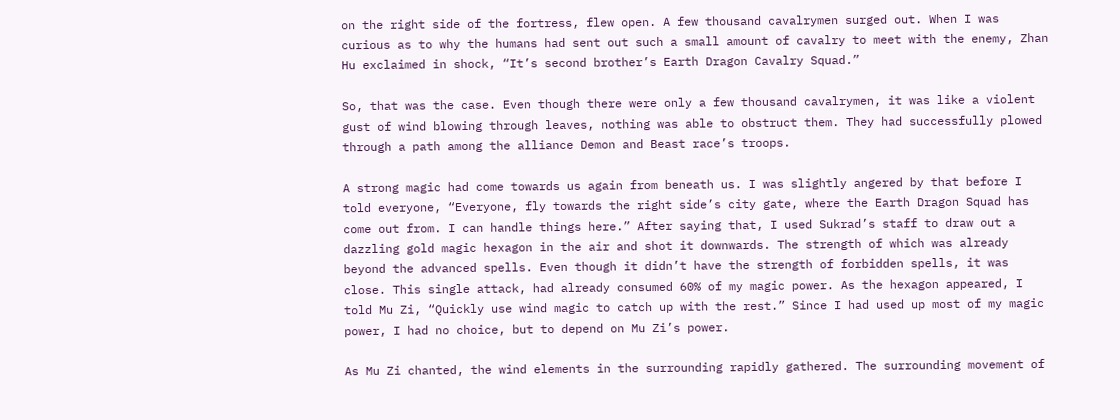on the right side of the fortress, flew open. A few thousand cavalrymen surged out. When I was curious as to why the humans had sent out such a small amount of cavalry to meet with the enemy, Zhan Hu exclaimed in shock, “It’s second brother’s Earth Dragon Cavalry Squad.”

So, that was the case. Even though there were only a few thousand cavalrymen, it was like a violent gust of wind blowing through leaves, nothing was able to obstruct them. They had successfully plowed through a path among the alliance Demon and Beast race’s troops.

A strong magic had come towards us again from beneath us. I was slightly angered by that before I told everyone, “Everyone, fly towards the right side’s city gate, where the Earth Dragon Squad has come out from. I can handle things here.” After saying that, I used Sukrad’s staff to draw out a dazzling gold magic hexagon in the air and shot it downwards. The strength of which was already beyond the advanced spells. Even though it didn’t have the strength of forbidden spells, it was close. This single attack, had already consumed 60% of my magic power. As the hexagon appeared, I told Mu Zi, “Quickly use wind magic to catch up with the rest.” Since I had used up most of my magic power, I had no choice, but to depend on Mu Zi’s power.

As Mu Zi chanted, the wind elements in the surrounding rapidly gathered. The surrounding movement of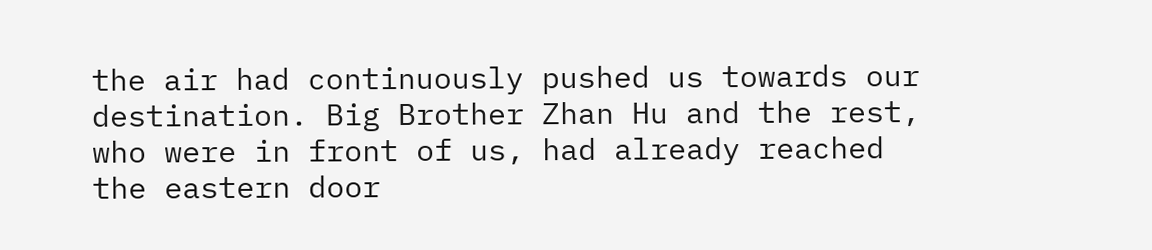the air had continuously pushed us towards our destination. Big Brother Zhan Hu and the rest, who were in front of us, had already reached the eastern door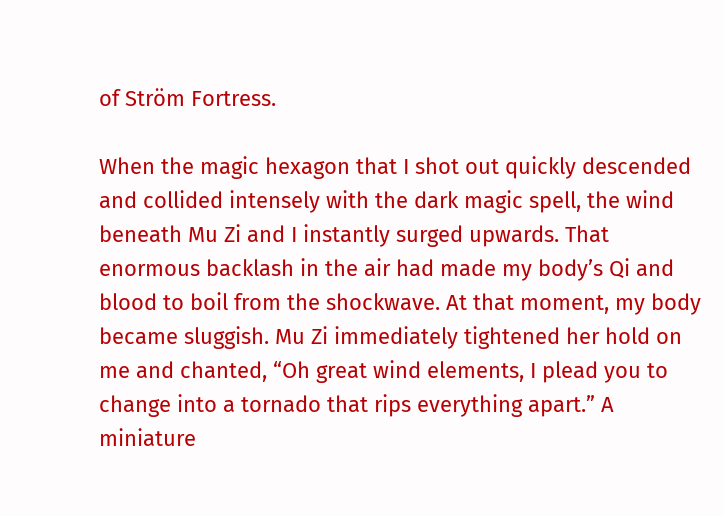of Ström Fortress.

When the magic hexagon that I shot out quickly descended and collided intensely with the dark magic spell, the wind beneath Mu Zi and I instantly surged upwards. That enormous backlash in the air had made my body’s Qi and blood to boil from the shockwave. At that moment, my body became sluggish. Mu Zi immediately tightened her hold on me and chanted, “Oh great wind elements, I plead you to change into a tornado that rips everything apart.” A miniature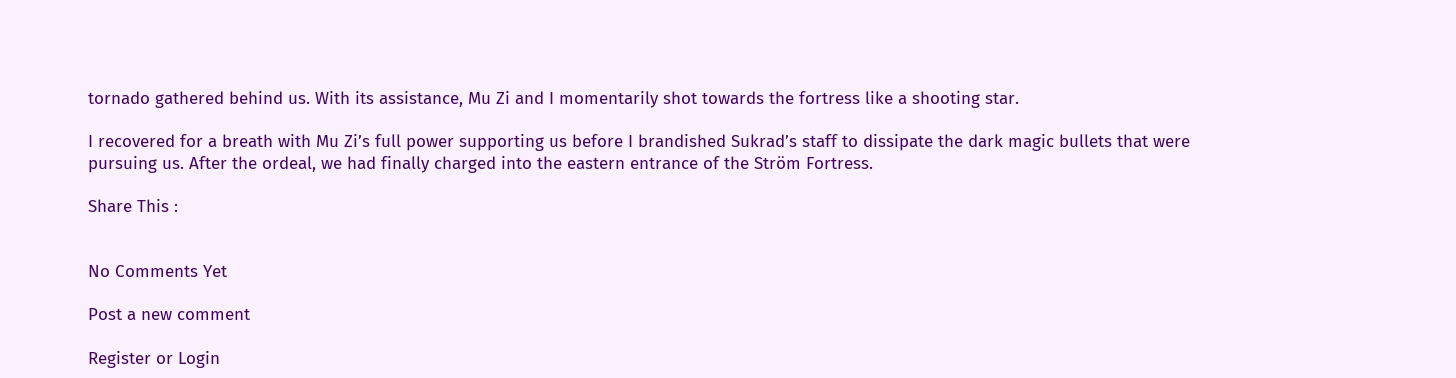tornado gathered behind us. With its assistance, Mu Zi and I momentarily shot towards the fortress like a shooting star.

I recovered for a breath with Mu Zi’s full power supporting us before I brandished Sukrad’s staff to dissipate the dark magic bullets that were pursuing us. After the ordeal, we had finally charged into the eastern entrance of the Ström Fortress.

Share This :


No Comments Yet

Post a new comment

Register or Login